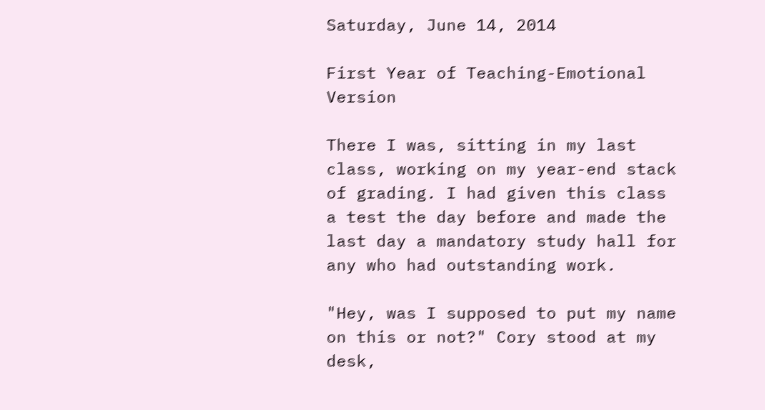Saturday, June 14, 2014

First Year of Teaching-Emotional Version

There I was, sitting in my last class, working on my year-end stack of grading. I had given this class a test the day before and made the last day a mandatory study hall for any who had outstanding work.

"Hey, was I supposed to put my name on this or not?" Cory stood at my desk,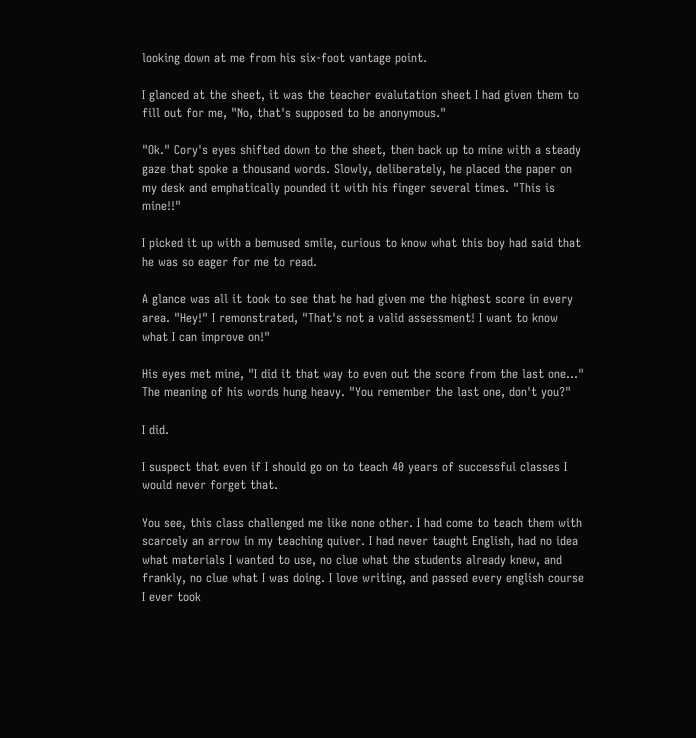looking down at me from his six-foot vantage point.

I glanced at the sheet, it was the teacher evalutation sheet I had given them to fill out for me, "No, that's supposed to be anonymous."

"Ok." Cory's eyes shifted down to the sheet, then back up to mine with a steady gaze that spoke a thousand words. Slowly, deliberately, he placed the paper on my desk and emphatically pounded it with his finger several times. "This is mine!!"

I picked it up with a bemused smile, curious to know what this boy had said that he was so eager for me to read.

A glance was all it took to see that he had given me the highest score in every area. "Hey!" I remonstrated, "That's not a valid assessment! I want to know what I can improve on!"

His eyes met mine, "I did it that way to even out the score from the last one..." The meaning of his words hung heavy. "You remember the last one, don't you?"

I did.

I suspect that even if I should go on to teach 40 years of successful classes I would never forget that.

You see, this class challenged me like none other. I had come to teach them with scarcely an arrow in my teaching quiver. I had never taught English, had no idea what materials I wanted to use, no clue what the students already knew, and frankly, no clue what I was doing. I love writing, and passed every english course I ever took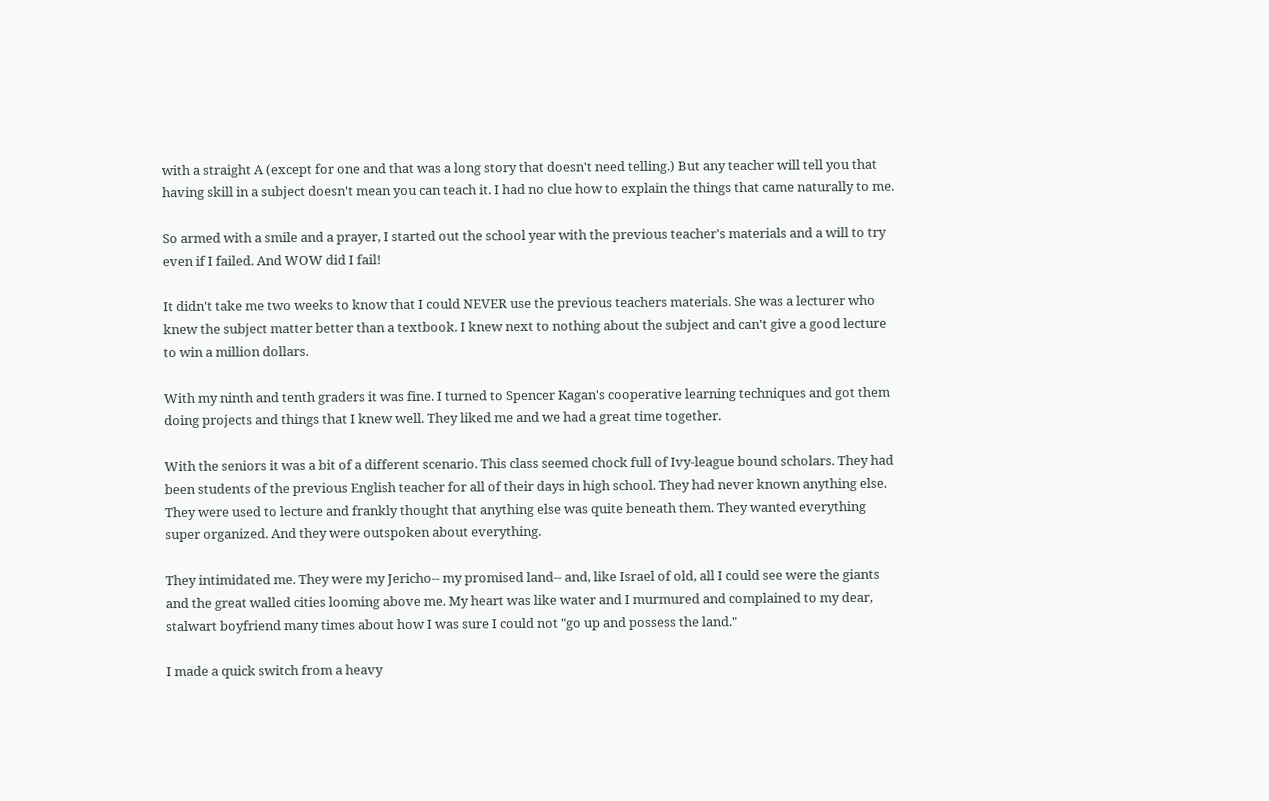with a straight A (except for one and that was a long story that doesn't need telling.) But any teacher will tell you that having skill in a subject doesn't mean you can teach it. I had no clue how to explain the things that came naturally to me.

So armed with a smile and a prayer, I started out the school year with the previous teacher's materials and a will to try even if I failed. And WOW did I fail!

It didn't take me two weeks to know that I could NEVER use the previous teachers materials. She was a lecturer who knew the subject matter better than a textbook. I knew next to nothing about the subject and can't give a good lecture to win a million dollars.

With my ninth and tenth graders it was fine. I turned to Spencer Kagan's cooperative learning techniques and got them doing projects and things that I knew well. They liked me and we had a great time together.

With the seniors it was a bit of a different scenario. This class seemed chock full of Ivy-league bound scholars. They had been students of the previous English teacher for all of their days in high school. They had never known anything else. They were used to lecture and frankly thought that anything else was quite beneath them. They wanted everything super organized. And they were outspoken about everything.

They intimidated me. They were my Jericho-- my promised land-- and, like Israel of old, all I could see were the giants and the great walled cities looming above me. My heart was like water and I murmured and complained to my dear, stalwart boyfriend many times about how I was sure I could not "go up and possess the land."

I made a quick switch from a heavy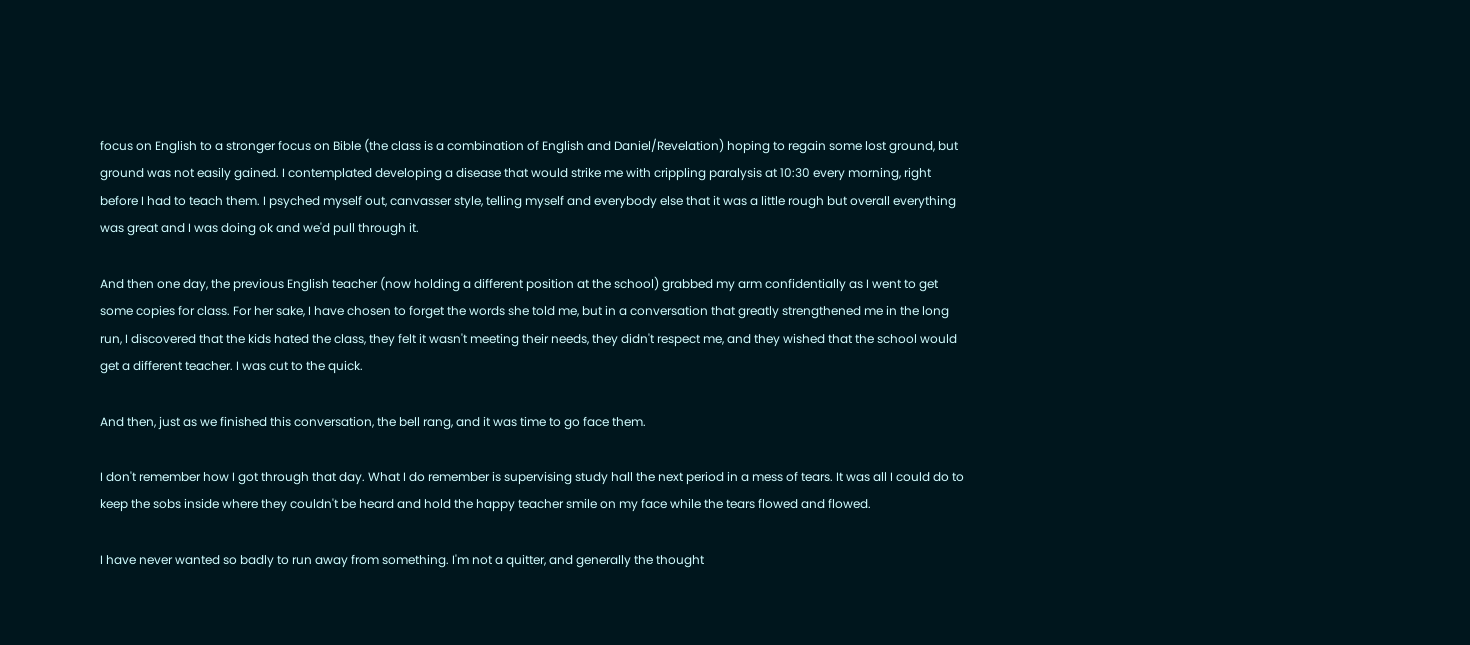focus on English to a stronger focus on Bible (the class is a combination of English and Daniel/Revelation) hoping to regain some lost ground, but ground was not easily gained. I contemplated developing a disease that would strike me with crippling paralysis at 10:30 every morning, right before I had to teach them. I psyched myself out, canvasser style, telling myself and everybody else that it was a little rough but overall everything was great and I was doing ok and we'd pull through it.

And then one day, the previous English teacher (now holding a different position at the school) grabbed my arm confidentially as I went to get some copies for class. For her sake, I have chosen to forget the words she told me, but in a conversation that greatly strengthened me in the long run, I discovered that the kids hated the class, they felt it wasn't meeting their needs, they didn't respect me, and they wished that the school would get a different teacher. I was cut to the quick.

And then, just as we finished this conversation, the bell rang, and it was time to go face them.

I don't remember how I got through that day. What I do remember is supervising study hall the next period in a mess of tears. It was all I could do to keep the sobs inside where they couldn't be heard and hold the happy teacher smile on my face while the tears flowed and flowed.

I have never wanted so badly to run away from something. I'm not a quitter, and generally the thought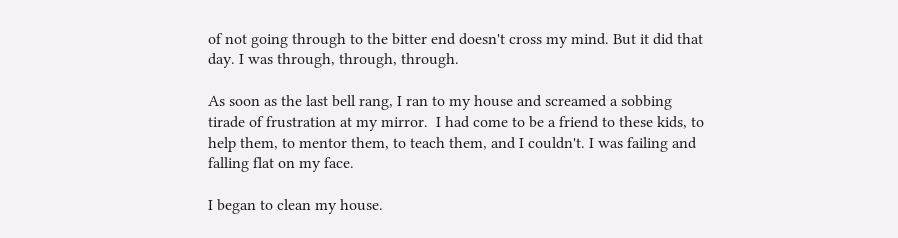of not going through to the bitter end doesn't cross my mind. But it did that day. I was through, through, through.

As soon as the last bell rang, I ran to my house and screamed a sobbing tirade of frustration at my mirror.  I had come to be a friend to these kids, to help them, to mentor them, to teach them, and I couldn't. I was failing and falling flat on my face.

I began to clean my house.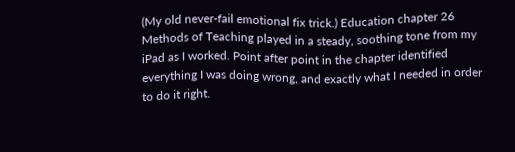(My old never-fail emotional fix trick.) Education chapter 26 Methods of Teaching played in a steady, soothing tone from my iPad as I worked. Point after point in the chapter identified everything I was doing wrong, and exactly what I needed in order to do it right.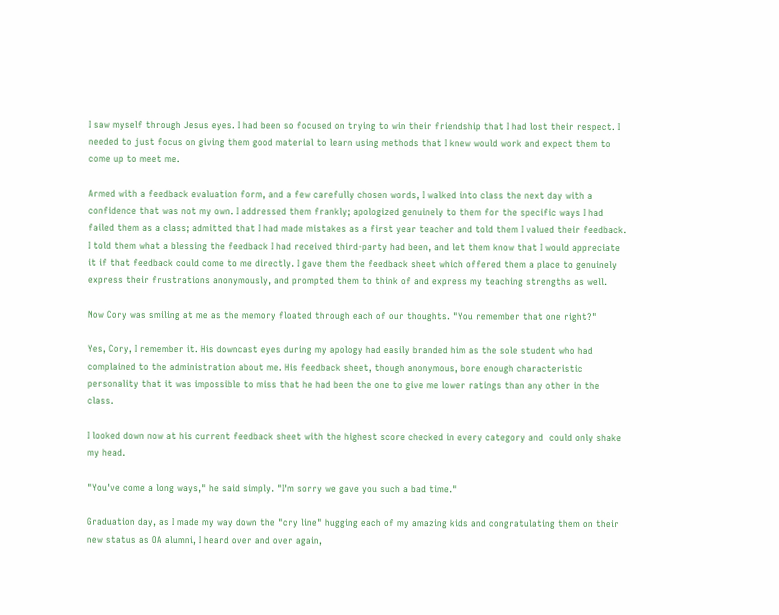I saw myself through Jesus eyes. I had been so focused on trying to win their friendship that I had lost their respect. I needed to just focus on giving them good material to learn using methods that I knew would work and expect them to come up to meet me.

Armed with a feedback evaluation form, and a few carefully chosen words, I walked into class the next day with a confidence that was not my own. I addressed them frankly; apologized genuinely to them for the specific ways I had failed them as a class; admitted that I had made mistakes as a first year teacher and told them I valued their feedback. I told them what a blessing the feedback I had received third-party had been, and let them know that I would appreciate it if that feedback could come to me directly. I gave them the feedback sheet which offered them a place to genuinely express their frustrations anonymously, and prompted them to think of and express my teaching strengths as well.

Now Cory was smiling at me as the memory floated through each of our thoughts. "You remember that one right?"

Yes, Cory, I remember it. His downcast eyes during my apology had easily branded him as the sole student who had complained to the administration about me. His feedback sheet, though anonymous, bore enough characteristic personality that it was impossible to miss that he had been the one to give me lower ratings than any other in the class.

I looked down now at his current feedback sheet with the highest score checked in every category and  could only shake my head.

"You've come a long ways," he said simply. "I'm sorry we gave you such a bad time."

Graduation day, as I made my way down the "cry line" hugging each of my amazing kids and congratulating them on their new status as OA alumni, I heard over and over again,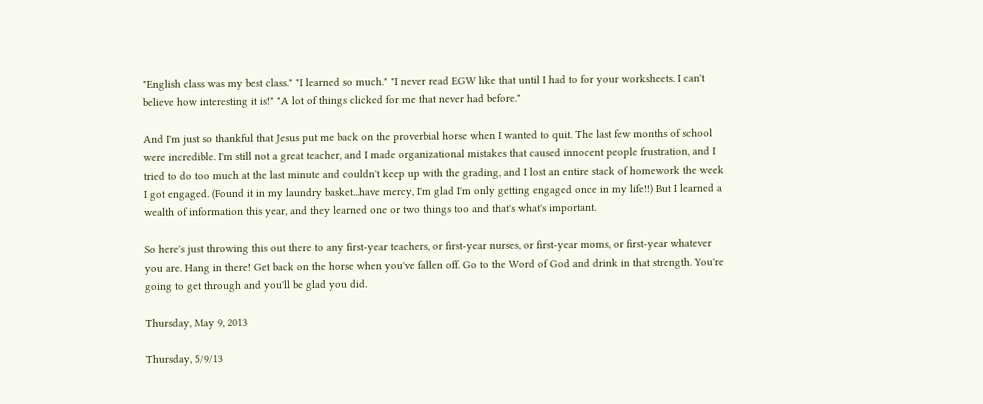"English class was my best class." "I learned so much." "I never read EGW like that until I had to for your worksheets. I can't believe how interesting it is!" "A lot of things clicked for me that never had before."

And I'm just so thankful that Jesus put me back on the proverbial horse when I wanted to quit. The last few months of school were incredible. I'm still not a great teacher, and I made organizational mistakes that caused innocent people frustration, and I tried to do too much at the last minute and couldn't keep up with the grading, and I lost an entire stack of homework the week I got engaged. (Found it in my laundry basket...have mercy, I'm glad I'm only getting engaged once in my life!!) But I learned a wealth of information this year, and they learned one or two things too and that's what's important.

So here's just throwing this out there to any first-year teachers, or first-year nurses, or first-year moms, or first-year whatever you are. Hang in there! Get back on the horse when you've fallen off. Go to the Word of God and drink in that strength. You're going to get through and you'll be glad you did.

Thursday, May 9, 2013

Thursday, 5/9/13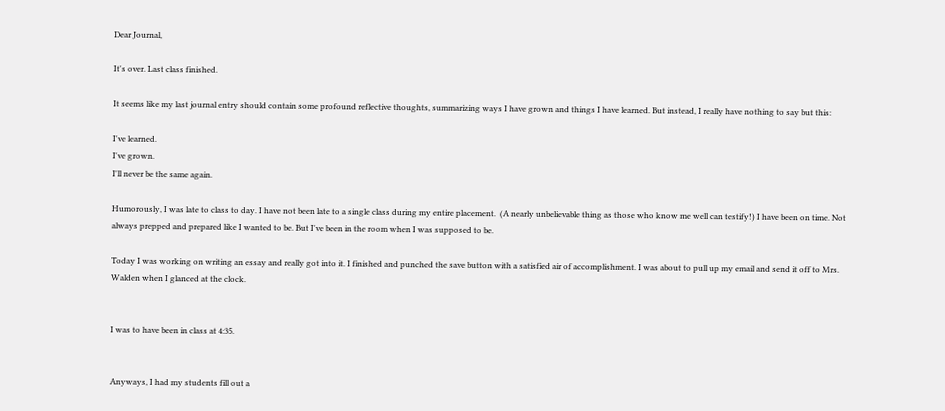Dear Journal,

It's over. Last class finished.

It seems like my last journal entry should contain some profound reflective thoughts, summarizing ways I have grown and things I have learned. But instead, I really have nothing to say but this:

I've learned.
I've grown.
I'll never be the same again.

Humorously, I was late to class to day. I have not been late to a single class during my entire placement.  (A nearly unbelievable thing as those who know me well can testify!) I have been on time. Not always prepped and prepared like I wanted to be. But I've been in the room when I was supposed to be.

Today I was working on writing an essay and really got into it. I finished and punched the save button with a satisfied air of accomplishment. I was about to pull up my email and send it off to Mrs. Walden when I glanced at the clock.


I was to have been in class at 4:35.


Anyways, I had my students fill out a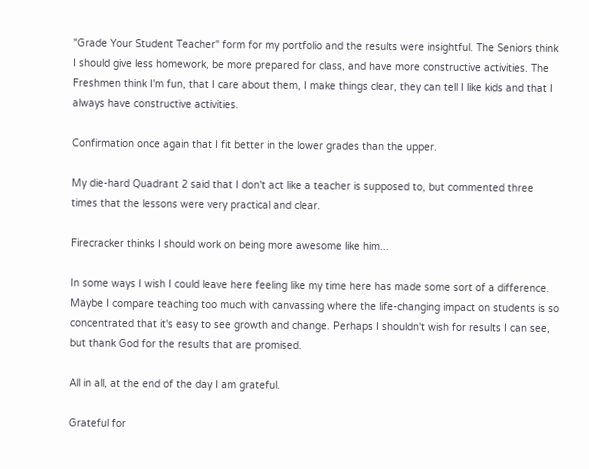"Grade Your Student Teacher" form for my portfolio and the results were insightful. The Seniors think I should give less homework, be more prepared for class, and have more constructive activities. The Freshmen think I'm fun, that I care about them, I make things clear, they can tell I like kids and that I always have constructive activities.

Confirmation once again that I fit better in the lower grades than the upper.

My die-hard Quadrant 2 said that I don't act like a teacher is supposed to, but commented three times that the lessons were very practical and clear.

Firecracker thinks I should work on being more awesome like him...

In some ways I wish I could leave here feeling like my time here has made some sort of a difference. Maybe I compare teaching too much with canvassing where the life-changing impact on students is so concentrated that it's easy to see growth and change. Perhaps I shouldn't wish for results I can see, but thank God for the results that are promised.

All in all, at the end of the day I am grateful.

Grateful for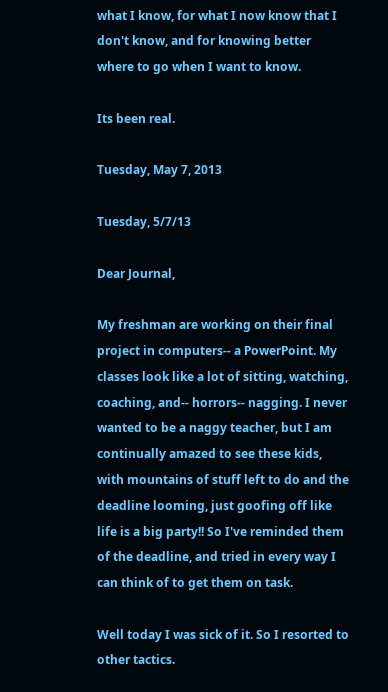what I know, for what I now know that I don't know, and for knowing better where to go when I want to know.

Its been real.

Tuesday, May 7, 2013

Tuesday, 5/7/13

Dear Journal,

My freshman are working on their final project in computers-- a PowerPoint. My classes look like a lot of sitting, watching, coaching, and-- horrors-- nagging. I never wanted to be a naggy teacher, but I am continually amazed to see these kids, with mountains of stuff left to do and the deadline looming, just goofing off like life is a big party!! So I've reminded them of the deadline, and tried in every way I can think of to get them on task.

Well today I was sick of it. So I resorted to other tactics.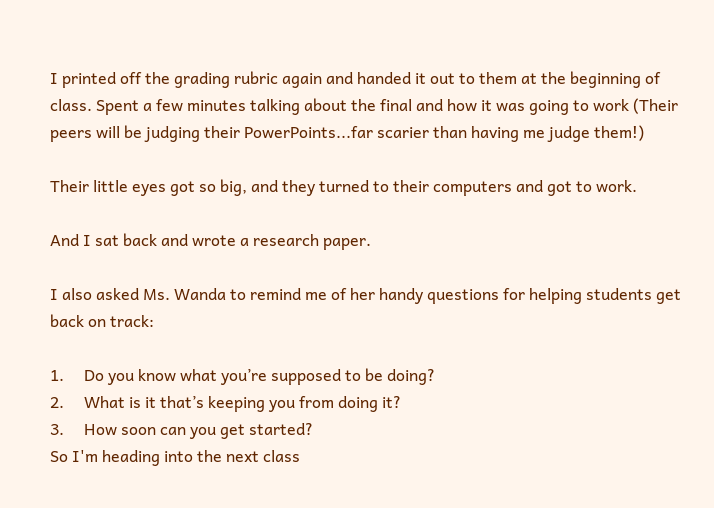I printed off the grading rubric again and handed it out to them at the beginning of class. Spent a few minutes talking about the final and how it was going to work (Their peers will be judging their PowerPoints...far scarier than having me judge them!)

Their little eyes got so big, and they turned to their computers and got to work.

And I sat back and wrote a research paper.

I also asked Ms. Wanda to remind me of her handy questions for helping students get back on track:

1.     Do you know what you’re supposed to be doing?
2.     What is it that’s keeping you from doing it?
3.     How soon can you get started?
So I'm heading into the next class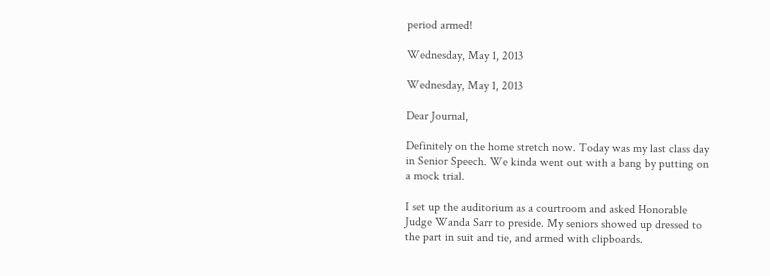period armed!

Wednesday, May 1, 2013

Wednesday, May 1, 2013

Dear Journal,

Definitely on the home stretch now. Today was my last class day in Senior Speech. We kinda went out with a bang by putting on a mock trial.

I set up the auditorium as a courtroom and asked Honorable Judge Wanda Sarr to preside. My seniors showed up dressed to the part in suit and tie, and armed with clipboards.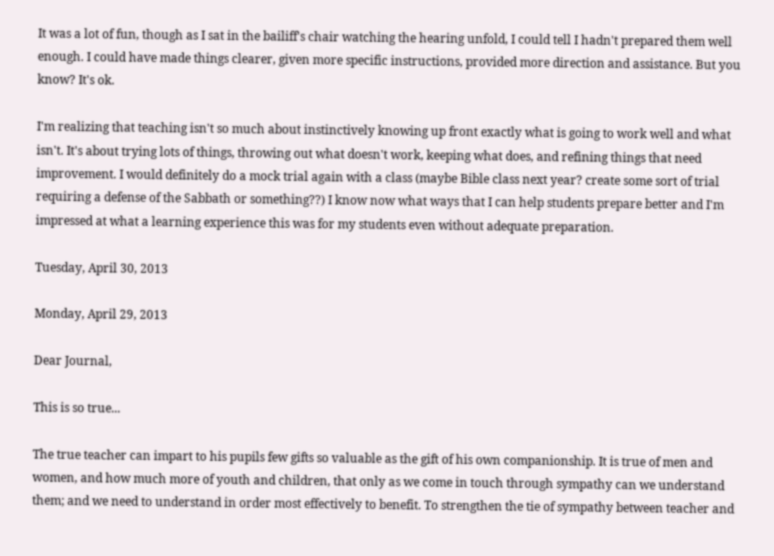It was a lot of fun, though as I sat in the bailiff's chair watching the hearing unfold, I could tell I hadn't prepared them well enough. I could have made things clearer, given more specific instructions, provided more direction and assistance. But you know? It's ok.

I'm realizing that teaching isn't so much about instinctively knowing up front exactly what is going to work well and what isn't. It's about trying lots of things, throwing out what doesn't work, keeping what does, and refining things that need improvement. I would definitely do a mock trial again with a class (maybe Bible class next year? create some sort of trial requiring a defense of the Sabbath or something??) I know now what ways that I can help students prepare better and I'm impressed at what a learning experience this was for my students even without adequate preparation.

Tuesday, April 30, 2013

Monday, April 29, 2013

Dear Journal,

This is so true...

The true teacher can impart to his pupils few gifts so valuable as the gift of his own companionship. It is true of men and women, and how much more of youth and children, that only as we come in touch through sympathy can we understand them; and we need to understand in order most effectively to benefit. To strengthen the tie of sympathy between teacher and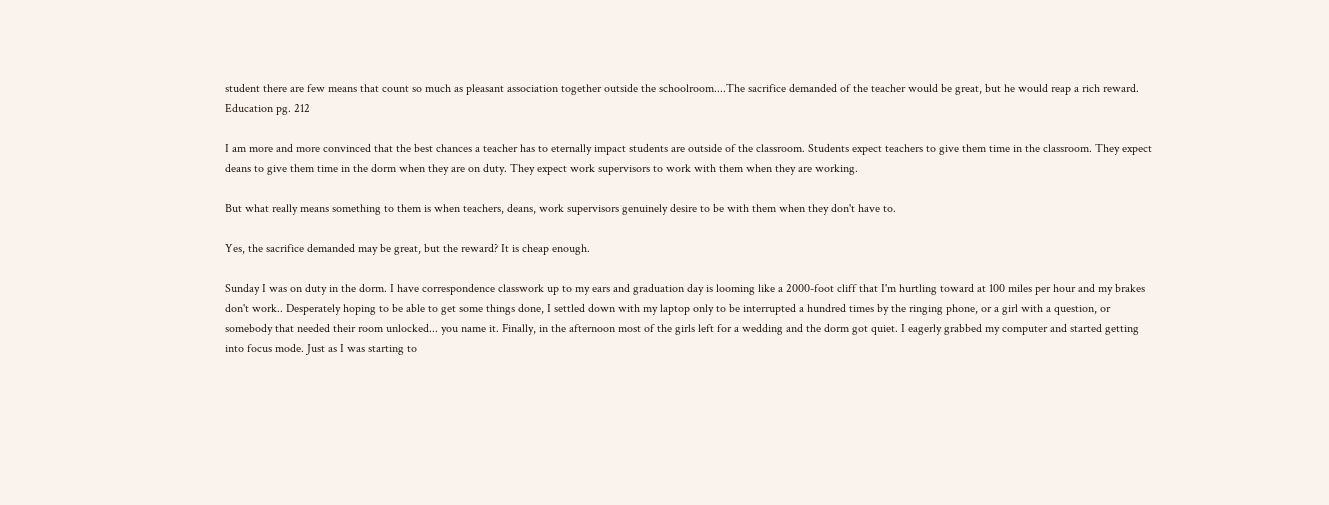student there are few means that count so much as pleasant association together outside the schoolroom....The sacrifice demanded of the teacher would be great, but he would reap a rich reward.
Education pg. 212

I am more and more convinced that the best chances a teacher has to eternally impact students are outside of the classroom. Students expect teachers to give them time in the classroom. They expect deans to give them time in the dorm when they are on duty. They expect work supervisors to work with them when they are working.

But what really means something to them is when teachers, deans, work supervisors genuinely desire to be with them when they don't have to.

Yes, the sacrifice demanded may be great, but the reward? It is cheap enough.

Sunday I was on duty in the dorm. I have correspondence classwork up to my ears and graduation day is looming like a 2000-foot cliff that I'm hurtling toward at 100 miles per hour and my brakes don't work.. Desperately hoping to be able to get some things done, I settled down with my laptop only to be interrupted a hundred times by the ringing phone, or a girl with a question, or somebody that needed their room unlocked... you name it. Finally, in the afternoon most of the girls left for a wedding and the dorm got quiet. I eagerly grabbed my computer and started getting into focus mode. Just as I was starting to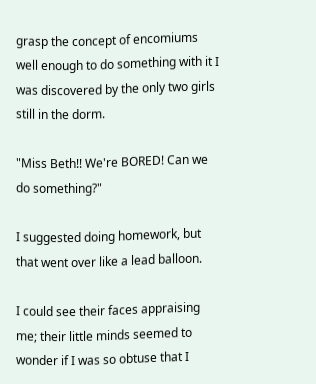grasp the concept of encomiums well enough to do something with it I was discovered by the only two girls still in the dorm.

"Miss Beth!! We're BORED! Can we do something?"

I suggested doing homework, but that went over like a lead balloon.

I could see their faces appraising me; their little minds seemed to wonder if I was so obtuse that I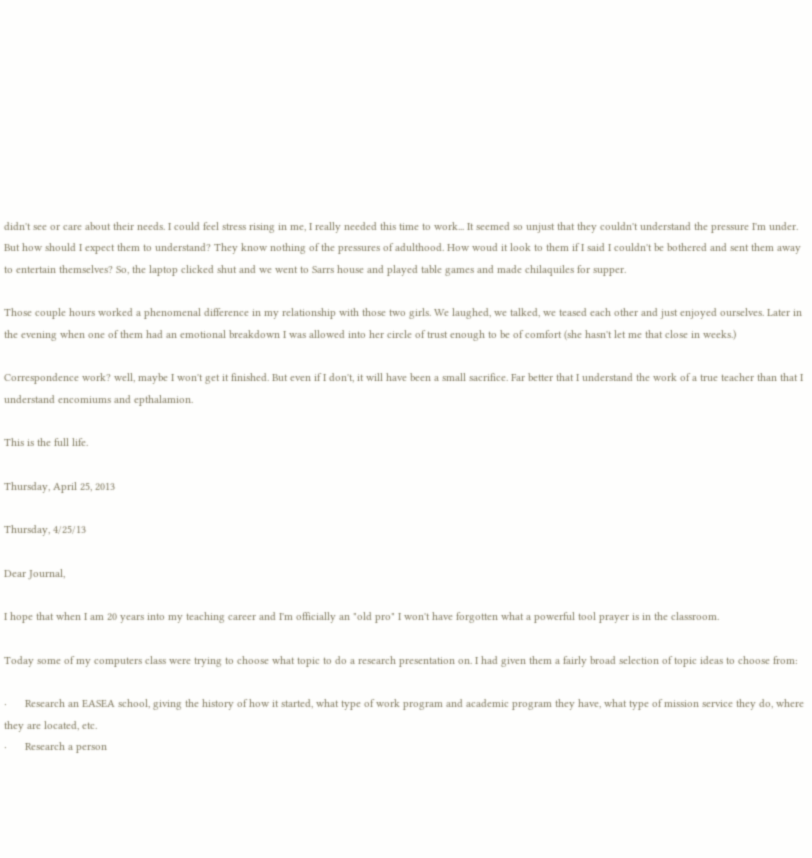didn't see or care about their needs. I could feel stress rising in me, I really needed this time to work... It seemed so unjust that they couldn't understand the pressure I'm under. But how should I expect them to understand? They know nothing of the pressures of adulthood. How woud it look to them if I said I couldn't be bothered and sent them away to entertain themselves? So, the laptop clicked shut and we went to Sarrs house and played table games and made chilaquiles for supper.

Those couple hours worked a phenomenal difference in my relationship with those two girls. We laughed, we talked, we teased each other and just enjoyed ourselves. Later in the evening when one of them had an emotional breakdown I was allowed into her circle of trust enough to be of comfort (she hasn't let me that close in weeks.)

Correspondence work? well, maybe I won't get it finished. But even if I don't, it will have been a small sacrifice. Far better that I understand the work of a true teacher than that I understand encomiums and epthalamion.

This is the full life.

Thursday, April 25, 2013

Thursday, 4/25/13

Dear Journal,

I hope that when I am 20 years into my teaching career and I'm officially an "old pro" I won't have forgotten what a powerful tool prayer is in the classroom.

Today some of my computers class were trying to choose what topic to do a research presentation on. I had given them a fairly broad selection of topic ideas to choose from:

·      Research an EASEA school, giving the history of how it started, what type of work program and academic program they have, what type of mission service they do, where they are located, etc.
·      Research a person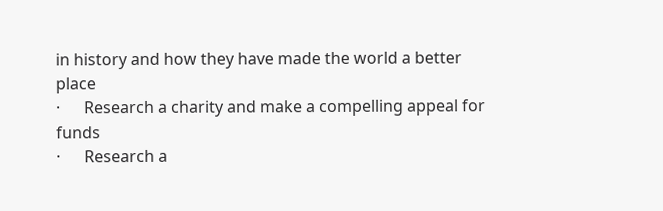in history and how they have made the world a better place
·      Research a charity and make a compelling appeal for funds
·      Research a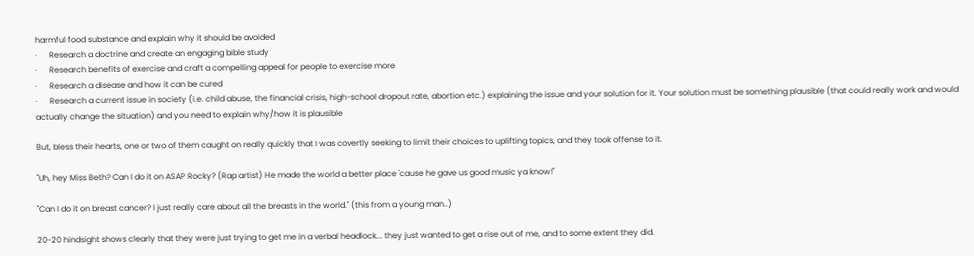harmful food substance and explain why it should be avoided
·      Research a doctrine and create an engaging bible study
·      Research benefits of exercise and craft a compelling appeal for people to exercise more
·      Research a disease and how it can be cured
·      Research a current issue in society (i.e. child abuse, the financial crisis, high-school dropout rate, abortion etc.) explaining the issue and your solution for it. Your solution must be something plausible (that could really work and would actually change the situation) and you need to explain why/how it is plausible

But, bless their hearts, one or two of them caught on really quickly that I was covertly seeking to limit their choices to uplifting topics, and they took offense to it.

"Uh, hey Miss Beth? Can I do it on ASAP Rocky? (Rap artist) He made the world a better place 'cause he gave us good music ya know!"

"Can I do it on breast cancer? I just really care about all the breasts in the world." (this from a young man..)

20-20 hindsight shows clearly that they were just trying to get me in a verbal headlock... they just wanted to get a rise out of me, and to some extent they did.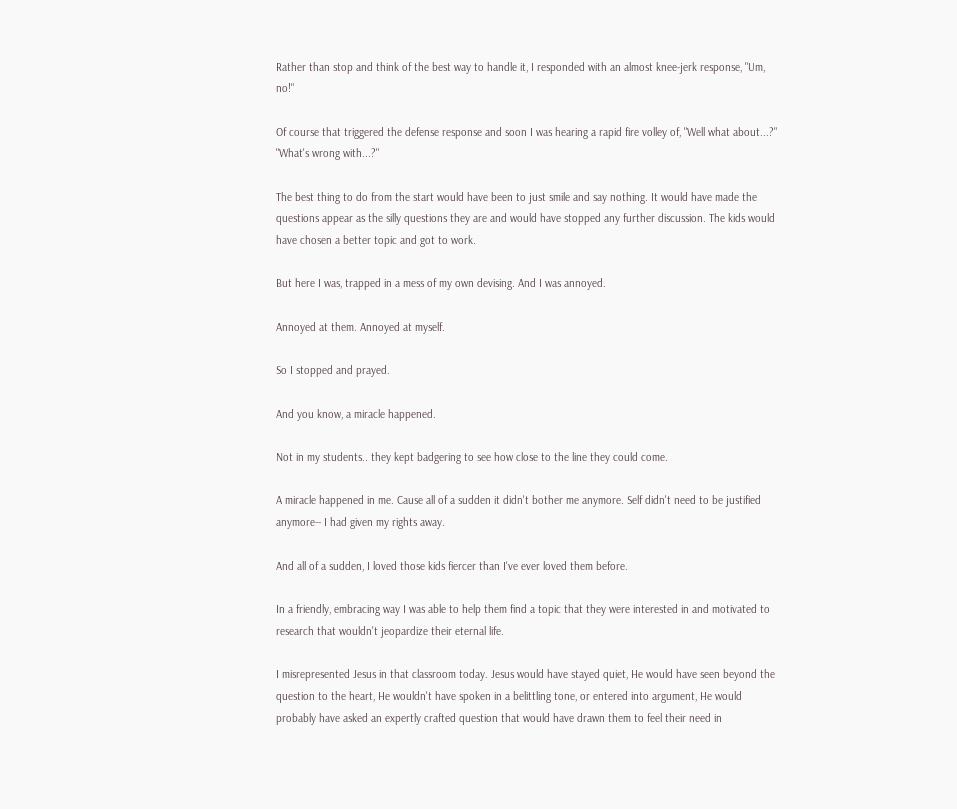Rather than stop and think of the best way to handle it, I responded with an almost knee-jerk response, "Um, no!"

Of course that triggered the defense response and soon I was hearing a rapid fire volley of, "Well what about...?" "What's wrong with...?"

The best thing to do from the start would have been to just smile and say nothing. It would have made the questions appear as the silly questions they are and would have stopped any further discussion. The kids would have chosen a better topic and got to work.

But here I was, trapped in a mess of my own devising. And I was annoyed.

Annoyed at them. Annoyed at myself.

So I stopped and prayed.

And you know, a miracle happened.

Not in my students.. they kept badgering to see how close to the line they could come.

A miracle happened in me. Cause all of a sudden it didn't bother me anymore. Self didn't need to be justified anymore-- I had given my rights away.

And all of a sudden, I loved those kids fiercer than I've ever loved them before.

In a friendly, embracing way I was able to help them find a topic that they were interested in and motivated to research that wouldn't jeopardize their eternal life.

I misrepresented Jesus in that classroom today. Jesus would have stayed quiet, He would have seen beyond the question to the heart, He wouldn't have spoken in a belittling tone, or entered into argument, He would probably have asked an expertly crafted question that would have drawn them to feel their need in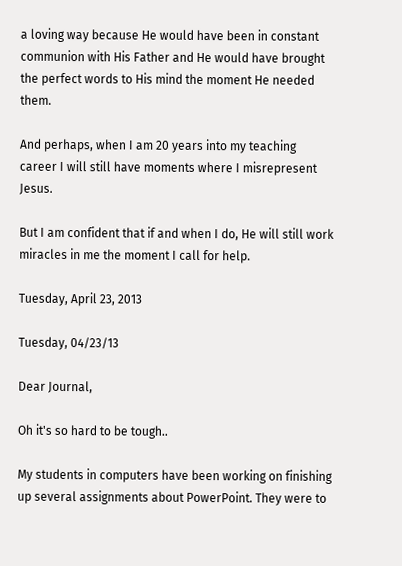a loving way because He would have been in constant communion with His Father and He would have brought the perfect words to His mind the moment He needed them.

And perhaps, when I am 20 years into my teaching career I will still have moments where I misrepresent Jesus.

But I am confident that if and when I do, He will still work miracles in me the moment I call for help.

Tuesday, April 23, 2013

Tuesday, 04/23/13

Dear Journal,

Oh it's so hard to be tough..

My students in computers have been working on finishing up several assignments about PowerPoint. They were to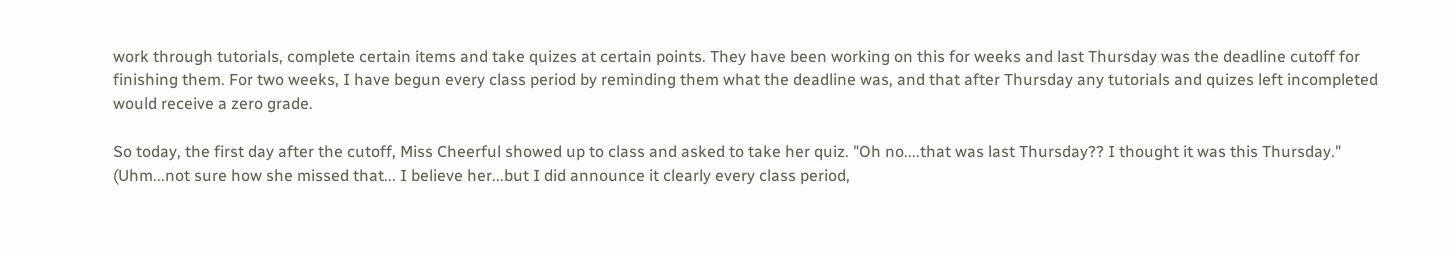work through tutorials, complete certain items and take quizes at certain points. They have been working on this for weeks and last Thursday was the deadline cutoff for finishing them. For two weeks, I have begun every class period by reminding them what the deadline was, and that after Thursday any tutorials and quizes left incompleted would receive a zero grade.

So today, the first day after the cutoff, Miss Cheerful showed up to class and asked to take her quiz. "Oh no....that was last Thursday?? I thought it was this Thursday."
(Uhm...not sure how she missed that... I believe her...but I did announce it clearly every class period,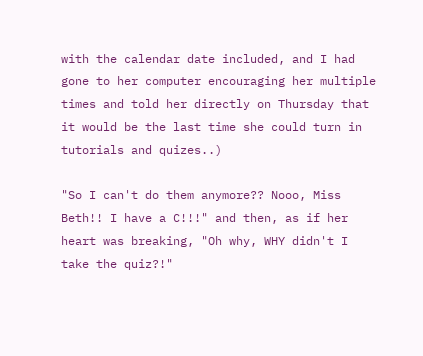with the calendar date included, and I had gone to her computer encouraging her multiple times and told her directly on Thursday that it would be the last time she could turn in tutorials and quizes..)

"So I can't do them anymore?? Nooo, Miss Beth!! I have a C!!!" and then, as if her heart was breaking, "Oh why, WHY didn't I take the quiz?!"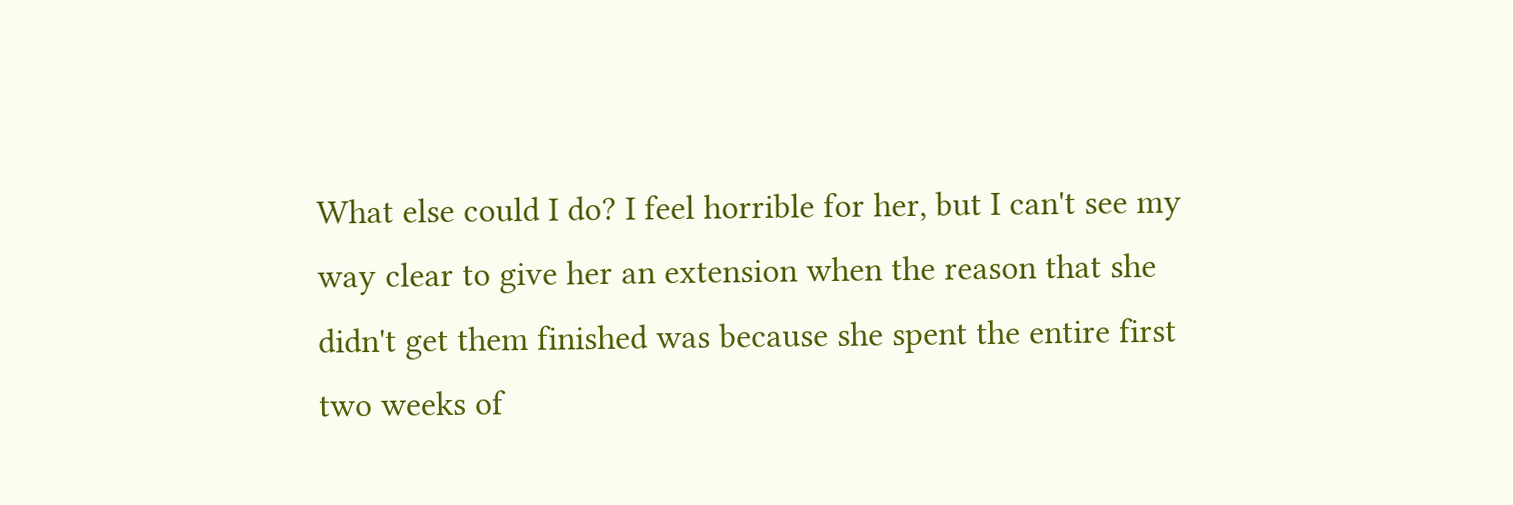What else could I do? I feel horrible for her, but I can't see my way clear to give her an extension when the reason that she didn't get them finished was because she spent the entire first two weeks of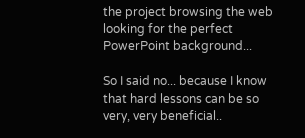the project browsing the web looking for the perfect PowerPoint background...

So I said no... because I know that hard lessons can be so very, very beneficial..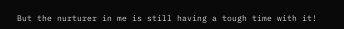But the nurturer in me is still having a tough time with it!